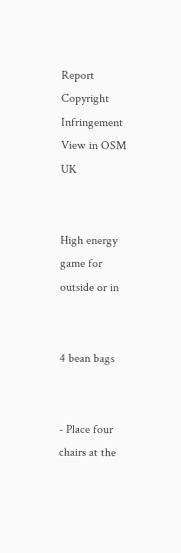Report Copyright Infringement View in OSM UK


High energy game for outside or in


4 bean bags


- Place four chairs at the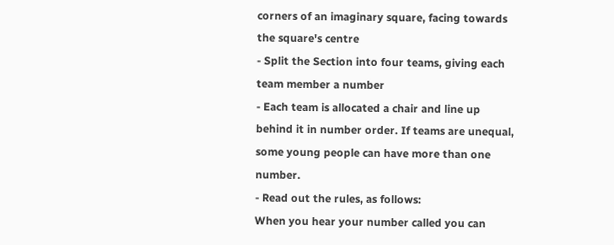corners of an imaginary square, facing towards the square's centre
- Split the Section into four teams, giving each team member a number
- Each team is allocated a chair and line up behind it in number order. If teams are unequal, some young people can have more than one number.
- Read out the rules, as follows:
When you hear your number called you can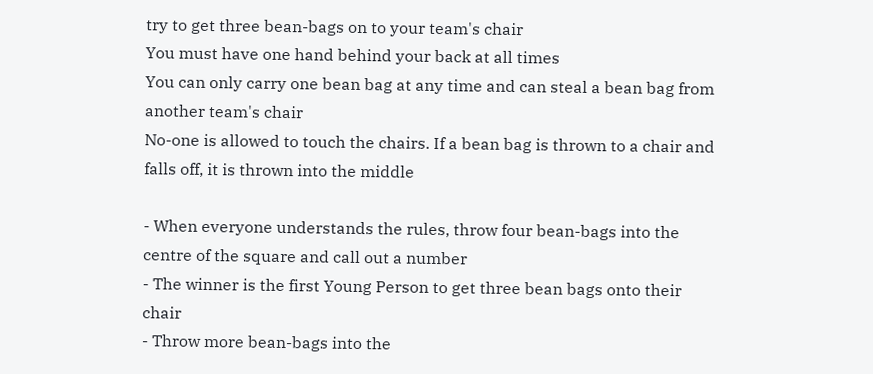try to get three bean-bags on to your team's chair
You must have one hand behind your back at all times
You can only carry one bean bag at any time and can steal a bean bag from another team's chair
No-one is allowed to touch the chairs. If a bean bag is thrown to a chair and falls off, it is thrown into the middle

- When everyone understands the rules, throw four bean-bags into the centre of the square and call out a number
- The winner is the first Young Person to get three bean bags onto their chair
- Throw more bean-bags into the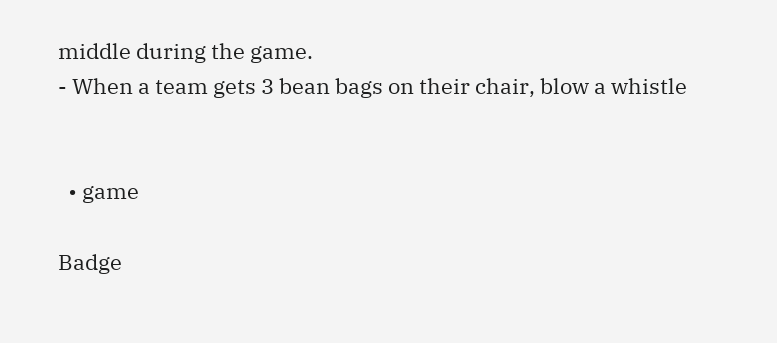middle during the game.
- When a team gets 3 bean bags on their chair, blow a whistle


  • game

Badge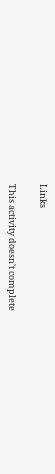Links

This activity doesn't complete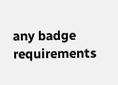any badge requirements